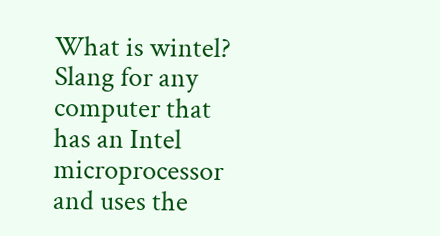What is wintel? Slang for any computer that has an Intel microprocessor and uses the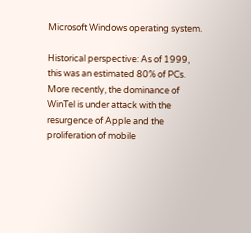Microsoft Windows operating system.

Historical perspective: As of 1999, this was an estimated 80% of PCs. More recently, the dominance of WinTel is under attack with the resurgence of Apple and the proliferation of mobile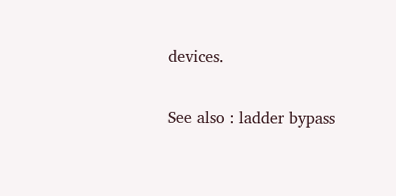devices.

See also : ladder bypass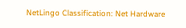NetLingo Classification: Net Hardware